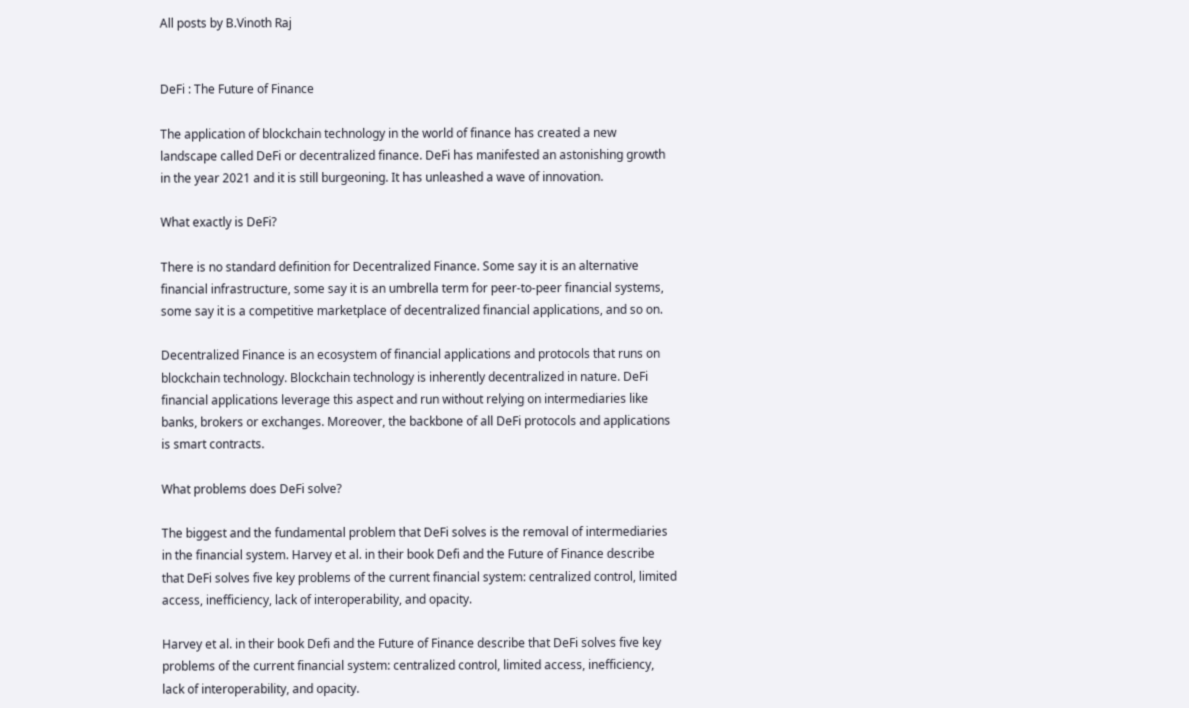All posts by B.Vinoth Raj


DeFi : The Future of Finance

The application of blockchain technology in the world of finance has created a new landscape called DeFi or decentralized finance. DeFi has manifested an astonishing growth in the year 2021 and it is still burgeoning. It has unleashed a wave of innovation.

What exactly is DeFi?

There is no standard definition for Decentralized Finance. Some say it is an alternative financial infrastructure, some say it is an umbrella term for peer-to-peer financial systems, some say it is a competitive marketplace of decentralized financial applications, and so on.

Decentralized Finance is an ecosystem of financial applications and protocols that runs on blockchain technology. Blockchain technology is inherently decentralized in nature. DeFi financial applications leverage this aspect and run without relying on intermediaries like banks, brokers or exchanges. Moreover, the backbone of all DeFi protocols and applications is smart contracts.

What problems does DeFi solve?

The biggest and the fundamental problem that DeFi solves is the removal of intermediaries in the financial system. Harvey et al. in their book Defi and the Future of Finance describe that DeFi solves five key problems of the current financial system: centralized control, limited access, inefficiency, lack of interoperability, and opacity.

Harvey et al. in their book Defi and the Future of Finance describe that DeFi solves five key problems of the current financial system: centralized control, limited access, inefficiency, lack of interoperability, and opacity.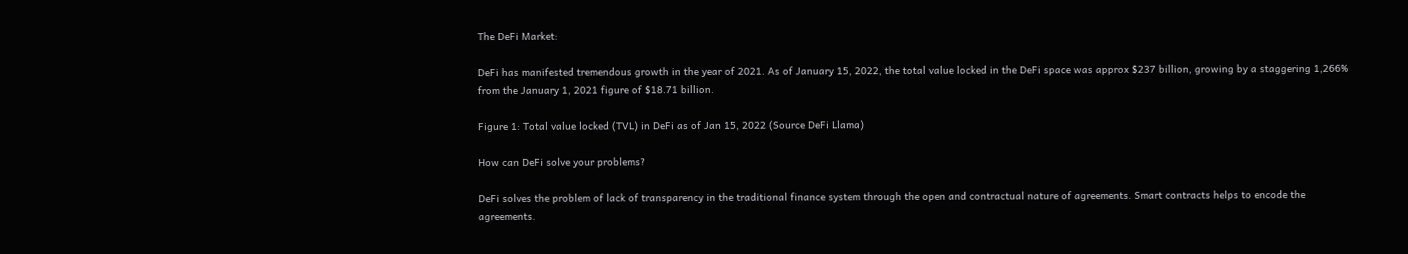The DeFi Market:

DeFi has manifested tremendous growth in the year of 2021. As of January 15, 2022, the total value locked in the DeFi space was approx $237 billion, growing by a staggering 1,266% from the January 1, 2021 figure of $18.71 billion.

Figure 1: Total value locked (TVL) in DeFi as of Jan 15, 2022 (Source DeFi Llama)

How can DeFi solve your problems?

DeFi solves the problem of lack of transparency in the traditional finance system through the open and contractual nature of agreements. Smart contracts helps to encode the agreements.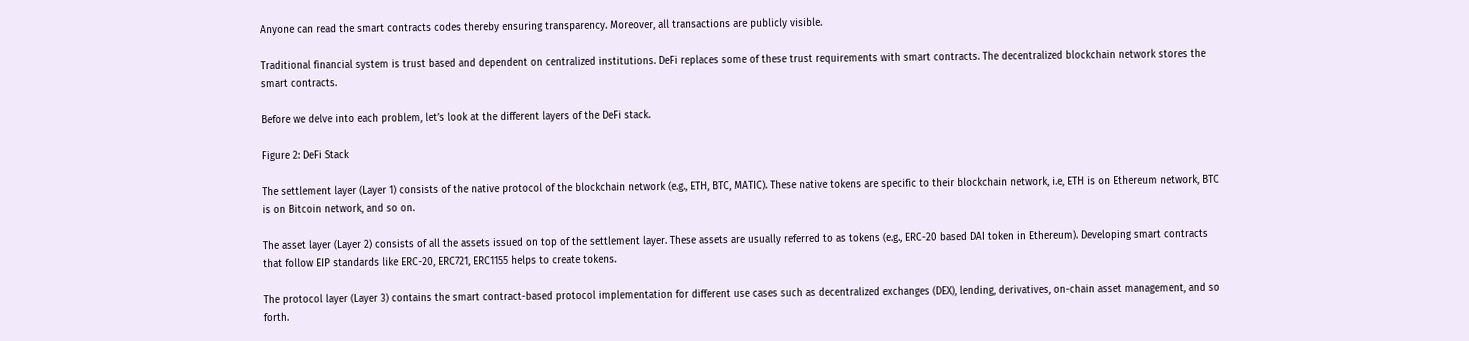Anyone can read the smart contracts codes thereby ensuring transparency. Moreover, all transactions are publicly visible.

Traditional financial system is trust based and dependent on centralized institutions. DeFi replaces some of these trust requirements with smart contracts. The decentralized blockchain network stores the smart contracts.

Before we delve into each problem, let’s look at the different layers of the DeFi stack.

Figure 2: DeFi Stack

The settlement layer (Layer 1) consists of the native protocol of the blockchain network (e.g., ETH, BTC, MATIC). These native tokens are specific to their blockchain network, i.e, ETH is on Ethereum network, BTC is on Bitcoin network, and so on.

The asset layer (Layer 2) consists of all the assets issued on top of the settlement layer. These assets are usually referred to as tokens (e.g., ERC-20 based DAI token in Ethereum). Developing smart contracts that follow EIP standards like ERC-20, ERC721, ERC1155 helps to create tokens.

The protocol layer (Layer 3) contains the smart contract-based protocol implementation for different use cases such as decentralized exchanges (DEX), lending, derivatives, on-chain asset management, and so forth.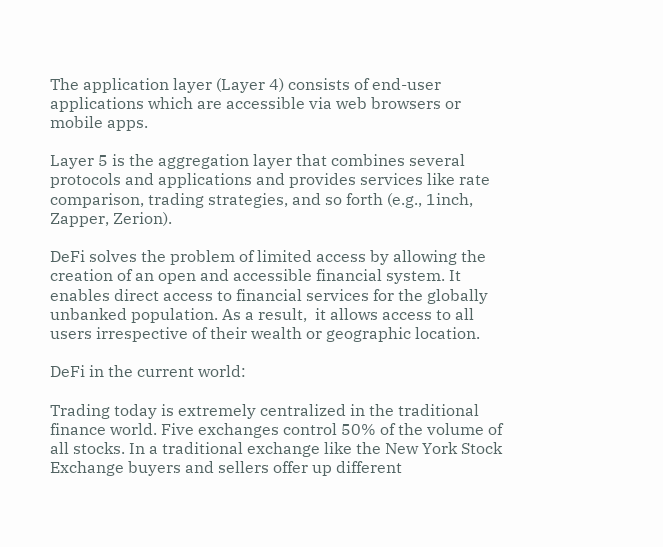The application layer (Layer 4) consists of end-user applications which are accessible via web browsers or mobile apps.

Layer 5 is the aggregation layer that combines several protocols and applications and provides services like rate comparison, trading strategies, and so forth (e.g., 1inch, Zapper, Zerion).

DeFi solves the problem of limited access by allowing the creation of an open and accessible financial system. It enables direct access to financial services for the globally unbanked population. As a result,  it allows access to all users irrespective of their wealth or geographic location.

DeFi in the current world:

Trading today is extremely centralized in the traditional finance world. Five exchanges control 50% of the volume of all stocks. In a traditional exchange like the New York Stock Exchange buyers and sellers offer up different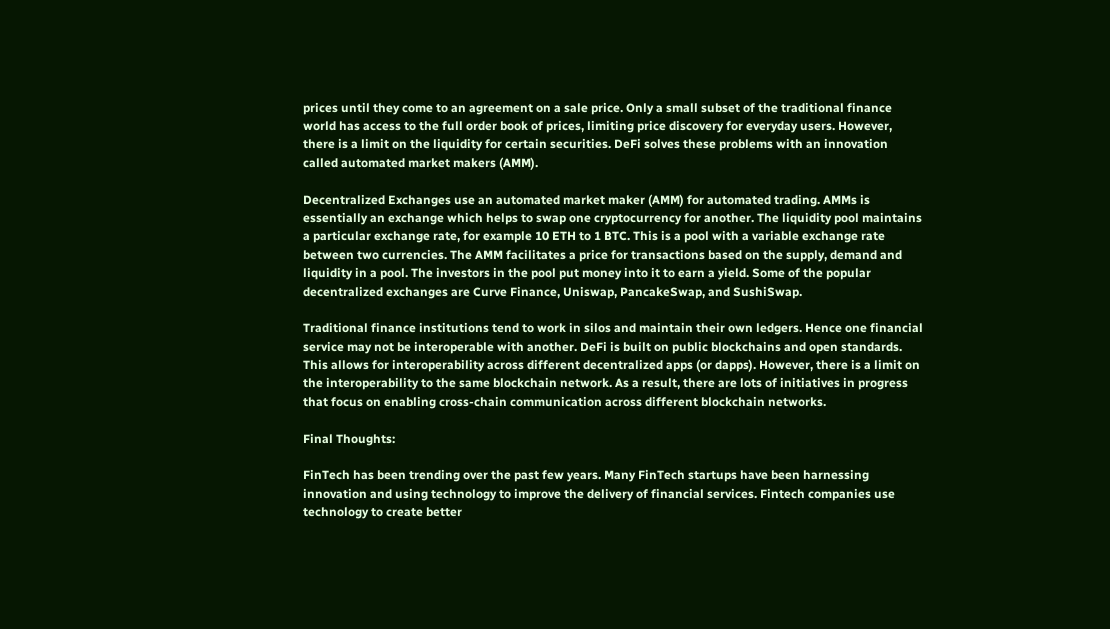prices until they come to an agreement on a sale price. Only a small subset of the traditional finance world has access to the full order book of prices, limiting price discovery for everyday users. However, there is a limit on the liquidity for certain securities. DeFi solves these problems with an innovation called automated market makers (AMM).

Decentralized Exchanges use an automated market maker (AMM) for automated trading. AMMs is essentially an exchange which helps to swap one cryptocurrency for another. The liquidity pool maintains a particular exchange rate, for example 10 ETH to 1 BTC. This is a pool with a variable exchange rate between two currencies. The AMM facilitates a price for transactions based on the supply, demand and liquidity in a pool. The investors in the pool put money into it to earn a yield. Some of the popular decentralized exchanges are Curve Finance, Uniswap, PancakeSwap, and SushiSwap.

Traditional finance institutions tend to work in silos and maintain their own ledgers. Hence one financial service may not be interoperable with another. DeFi is built on public blockchains and open standards. This allows for interoperability across different decentralized apps (or dapps). However, there is a limit on the interoperability to the same blockchain network. As a result, there are lots of initiatives in progress that focus on enabling cross-chain communication across different blockchain networks.

Final Thoughts:

FinTech has been trending over the past few years. Many FinTech startups have been harnessing innovation and using technology to improve the delivery of financial services. Fintech companies use technology to create better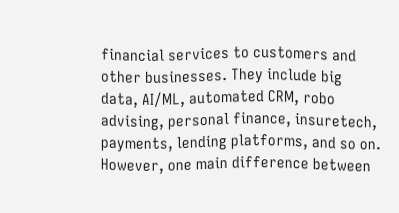financial services to customers and other businesses. They include big data, AI/ML, automated CRM, robo advising, personal finance, insuretech, payments, lending platforms, and so on. However, one main difference between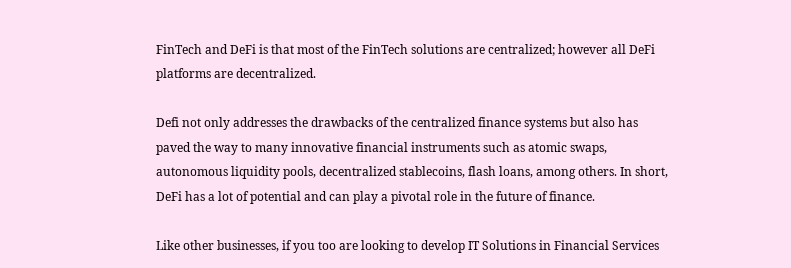FinTech and DeFi is that most of the FinTech solutions are centralized; however all DeFi platforms are decentralized.

Defi not only addresses the drawbacks of the centralized finance systems but also has paved the way to many innovative financial instruments such as atomic swaps, autonomous liquidity pools, decentralized stablecoins, flash loans, among others. In short, DeFi has a lot of potential and can play a pivotal role in the future of finance.

Like other businesses, if you too are looking to develop IT Solutions in Financial Services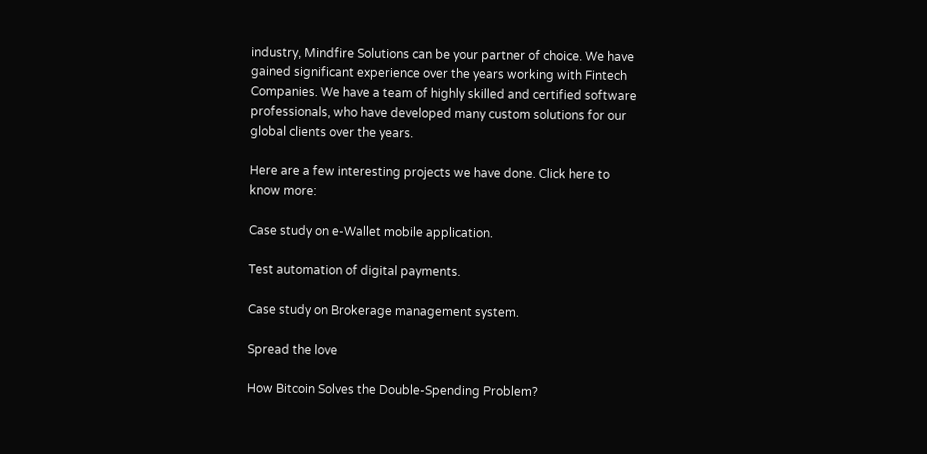industry, Mindfire Solutions can be your partner of choice. We have gained significant experience over the years working with Fintech Companies. We have a team of highly skilled and certified software professionals, who have developed many custom solutions for our global clients over the years.

Here are a few interesting projects we have done. Click here to know more:

Case study on e-Wallet mobile application.

Test automation of digital payments.

Case study on Brokerage management system.

Spread the love

How Bitcoin Solves the Double-Spending Problem?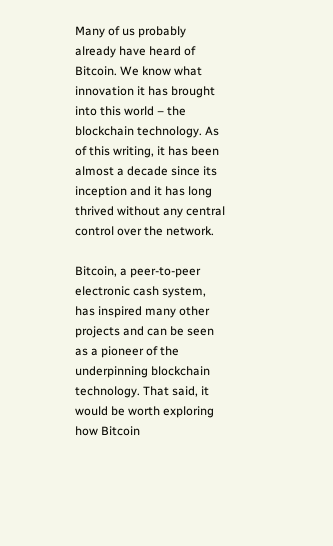Many of us probably already have heard of Bitcoin. We know what innovation it has brought into this world – the blockchain technology. As of this writing, it has been almost a decade since its inception and it has long thrived without any central control over the network.

Bitcoin, a peer-to-peer electronic cash system, has inspired many other projects and can be seen as a pioneer of the underpinning blockchain technology. That said, it would be worth exploring how Bitcoin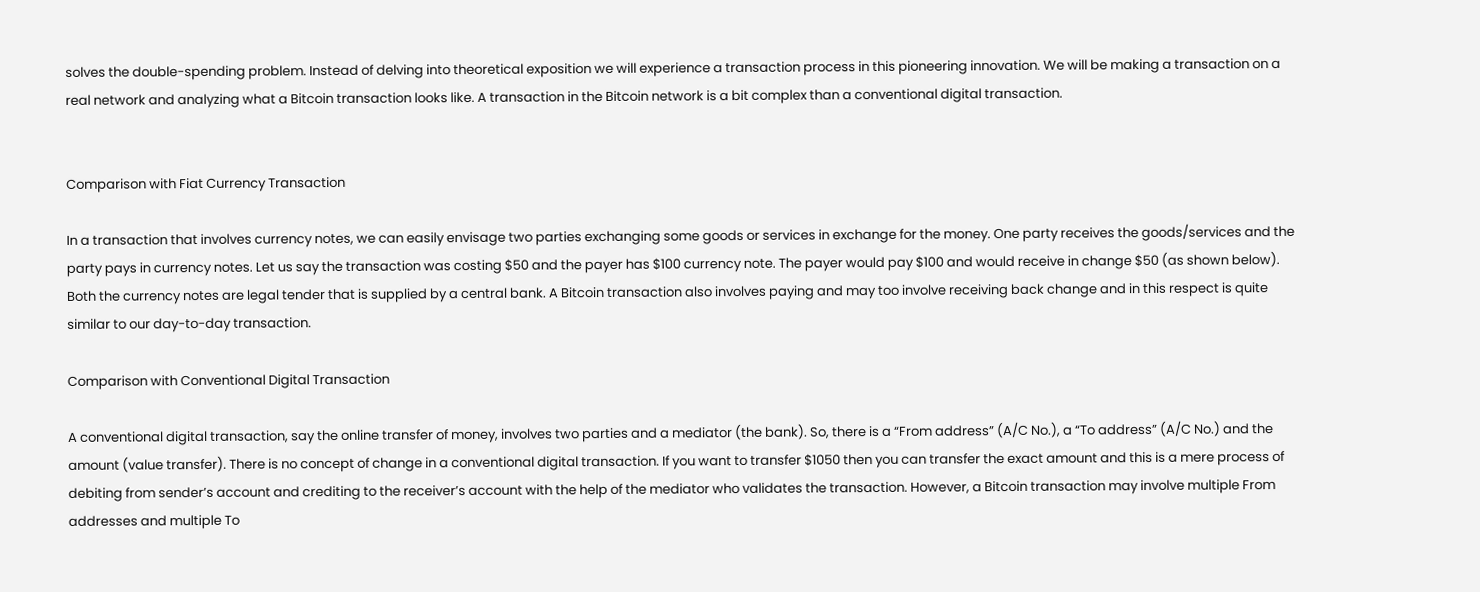solves the double-spending problem. Instead of delving into theoretical exposition we will experience a transaction process in this pioneering innovation. We will be making a transaction on a real network and analyzing what a Bitcoin transaction looks like. A transaction in the Bitcoin network is a bit complex than a conventional digital transaction.


Comparison with Fiat Currency Transaction

In a transaction that involves currency notes, we can easily envisage two parties exchanging some goods or services in exchange for the money. One party receives the goods/services and the party pays in currency notes. Let us say the transaction was costing $50 and the payer has $100 currency note. The payer would pay $100 and would receive in change $50 (as shown below). Both the currency notes are legal tender that is supplied by a central bank. A Bitcoin transaction also involves paying and may too involve receiving back change and in this respect is quite similar to our day-to-day transaction.

Comparison with Conventional Digital Transaction

A conventional digital transaction, say the online transfer of money, involves two parties and a mediator (the bank). So, there is a “From address” (A/C No.), a “To address” (A/C No.) and the amount (value transfer). There is no concept of change in a conventional digital transaction. If you want to transfer $1050 then you can transfer the exact amount and this is a mere process of debiting from sender’s account and crediting to the receiver’s account with the help of the mediator who validates the transaction. However, a Bitcoin transaction may involve multiple From addresses and multiple To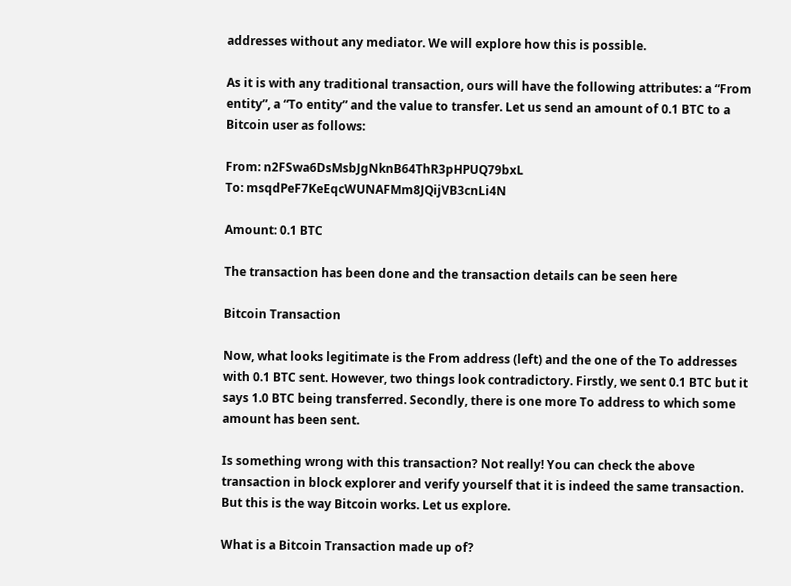addresses without any mediator. We will explore how this is possible.

As it is with any traditional transaction, ours will have the following attributes: a “From entity”, a “To entity” and the value to transfer. Let us send an amount of 0.1 BTC to a Bitcoin user as follows:

From: n2FSwa6DsMsbJgNknB64ThR3pHPUQ79bxL
To: msqdPeF7KeEqcWUNAFMm8JQijVB3cnLi4N

Amount: 0.1 BTC

The transaction has been done and the transaction details can be seen here

Bitcoin Transaction

Now, what looks legitimate is the From address (left) and the one of the To addresses with 0.1 BTC sent. However, two things look contradictory. Firstly, we sent 0.1 BTC but it says 1.0 BTC being transferred. Secondly, there is one more To address to which some amount has been sent.

Is something wrong with this transaction? Not really! You can check the above transaction in block explorer and verify yourself that it is indeed the same transaction. But this is the way Bitcoin works. Let us explore.

What is a Bitcoin Transaction made up of?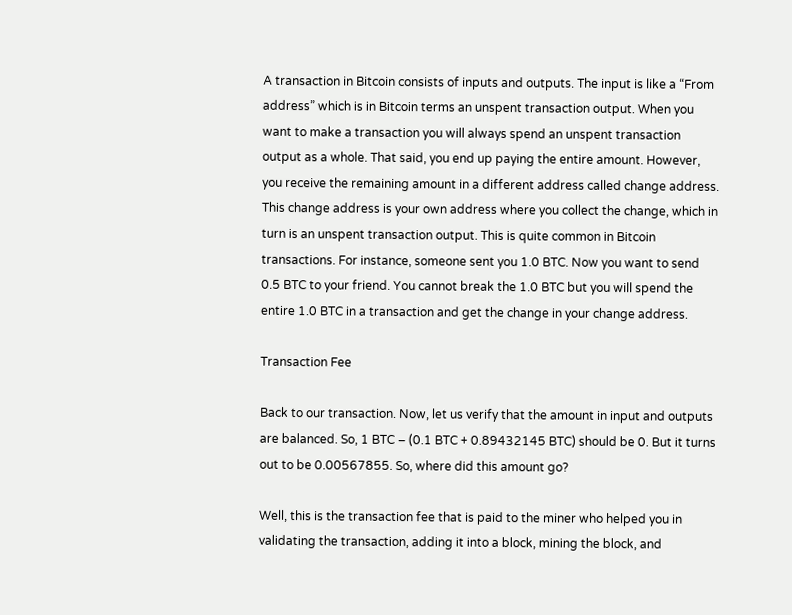A transaction in Bitcoin consists of inputs and outputs. The input is like a “From address” which is in Bitcoin terms an unspent transaction output. When you want to make a transaction you will always spend an unspent transaction output as a whole. That said, you end up paying the entire amount. However, you receive the remaining amount in a different address called change address. This change address is your own address where you collect the change, which in turn is an unspent transaction output. This is quite common in Bitcoin transactions. For instance, someone sent you 1.0 BTC. Now you want to send 0.5 BTC to your friend. You cannot break the 1.0 BTC but you will spend the entire 1.0 BTC in a transaction and get the change in your change address.

Transaction Fee

Back to our transaction. Now, let us verify that the amount in input and outputs are balanced. So, 1 BTC – (0.1 BTC + 0.89432145 BTC) should be 0. But it turns out to be 0.00567855. So, where did this amount go?

Well, this is the transaction fee that is paid to the miner who helped you in validating the transaction, adding it into a block, mining the block, and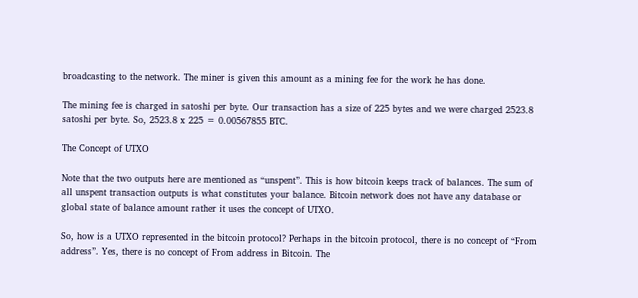broadcasting to the network. The miner is given this amount as a mining fee for the work he has done.

The mining fee is charged in satoshi per byte. Our transaction has a size of 225 bytes and we were charged 2523.8 satoshi per byte. So, 2523.8 x 225 = 0.00567855 BTC.

The Concept of UTXO

Note that the two outputs here are mentioned as “unspent”. This is how bitcoin keeps track of balances. The sum of all unspent transaction outputs is what constitutes your balance. Bitcoin network does not have any database or global state of balance amount rather it uses the concept of UTXO.

So, how is a UTXO represented in the bitcoin protocol? Perhaps in the bitcoin protocol, there is no concept of “From address”. Yes, there is no concept of From address in Bitcoin. The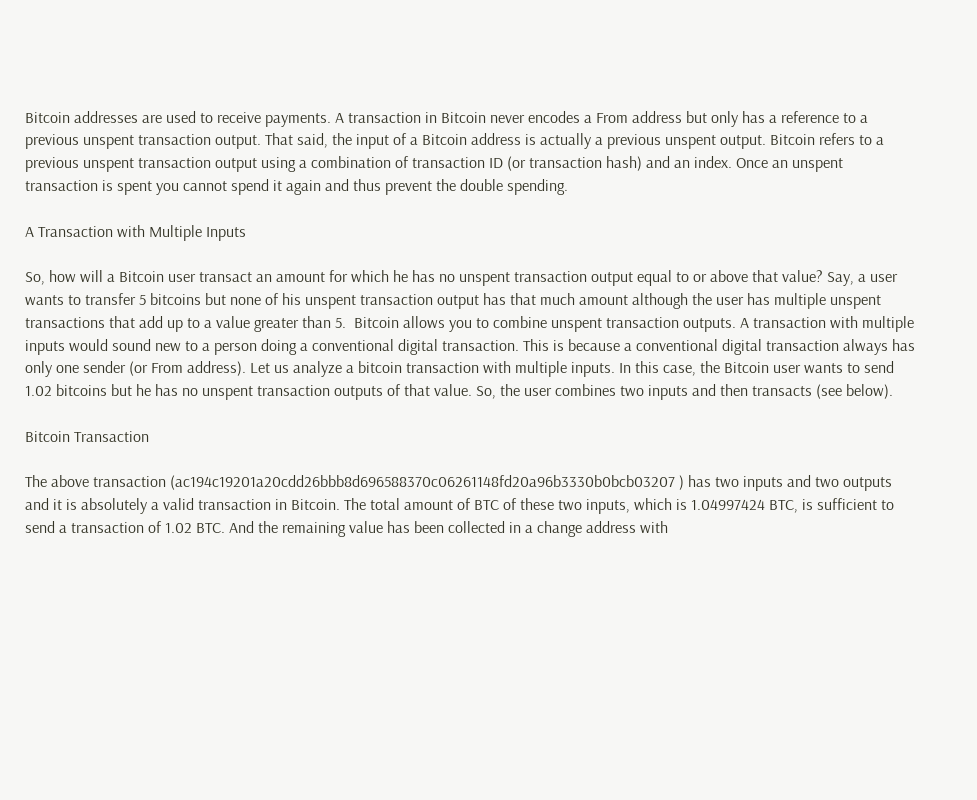Bitcoin addresses are used to receive payments. A transaction in Bitcoin never encodes a From address but only has a reference to a previous unspent transaction output. That said, the input of a Bitcoin address is actually a previous unspent output. Bitcoin refers to a previous unspent transaction output using a combination of transaction ID (or transaction hash) and an index. Once an unspent transaction is spent you cannot spend it again and thus prevent the double spending.

A Transaction with Multiple Inputs

So, how will a Bitcoin user transact an amount for which he has no unspent transaction output equal to or above that value? Say, a user wants to transfer 5 bitcoins but none of his unspent transaction output has that much amount although the user has multiple unspent transactions that add up to a value greater than 5.  Bitcoin allows you to combine unspent transaction outputs. A transaction with multiple inputs would sound new to a person doing a conventional digital transaction. This is because a conventional digital transaction always has only one sender (or From address). Let us analyze a bitcoin transaction with multiple inputs. In this case, the Bitcoin user wants to send 1.02 bitcoins but he has no unspent transaction outputs of that value. So, the user combines two inputs and then transacts (see below).

Bitcoin Transaction

The above transaction (ac194c19201a20cdd26bbb8d696588370c06261148fd20a96b3330b0bcb03207 ) has two inputs and two outputs and it is absolutely a valid transaction in Bitcoin. The total amount of BTC of these two inputs, which is 1.04997424 BTC, is sufficient to send a transaction of 1.02 BTC. And the remaining value has been collected in a change address with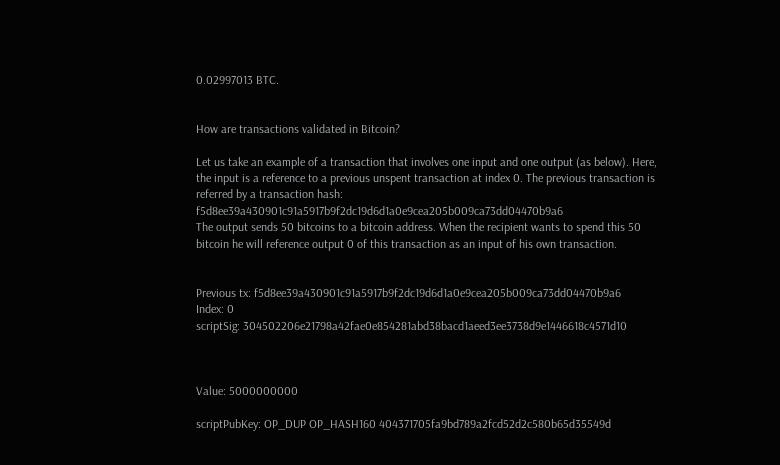0.02997013 BTC.


How are transactions validated in Bitcoin?

Let us take an example of a transaction that involves one input and one output (as below). Here,  the input is a reference to a previous unspent transaction at index 0. The previous transaction is referred by a transaction hash: f5d8ee39a430901c91a5917b9f2dc19d6d1a0e9cea205b009ca73dd04470b9a6
The output sends 50 bitcoins to a bitcoin address. When the recipient wants to spend this 50 bitcoin he will reference output 0 of this transaction as an input of his own transaction.


Previous tx: f5d8ee39a430901c91a5917b9f2dc19d6d1a0e9cea205b009ca73dd04470b9a6
Index: 0
scriptSig: 304502206e21798a42fae0e854281abd38bacd1aeed3ee3738d9e1446618c4571d10



Value: 5000000000

scriptPubKey: OP_DUP OP_HASH160 404371705fa9bd789a2fcd52d2c580b65d35549d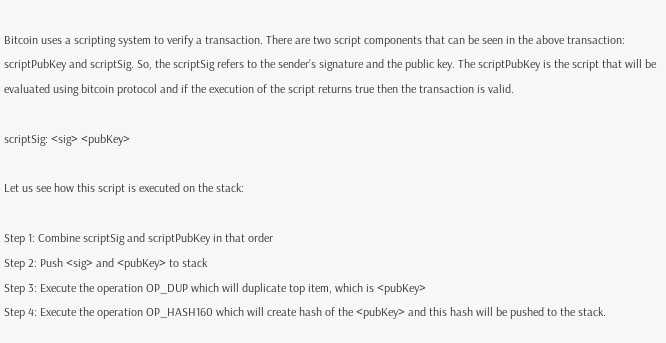Bitcoin uses a scripting system to verify a transaction. There are two script components that can be seen in the above transaction: scriptPubKey and scriptSig. So, the scriptSig refers to the sender’s signature and the public key. The scriptPubKey is the script that will be evaluated using bitcoin protocol and if the execution of the script returns true then the transaction is valid.

scriptSig: <sig> <pubKey>

Let us see how this script is executed on the stack:

Step 1: Combine scriptSig and scriptPubKey in that order
Step 2: Push <sig> and <pubKey> to stack
Step 3: Execute the operation OP_DUP which will duplicate top item, which is <pubKey>
Step 4: Execute the operation OP_HASH160 which will create hash of the <pubKey> and this hash will be pushed to the stack.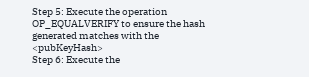Step 5: Execute the operation OP_EQUALVERIFY to ensure the hash generated matches with the <pubKeyHash>
Step 6: Execute the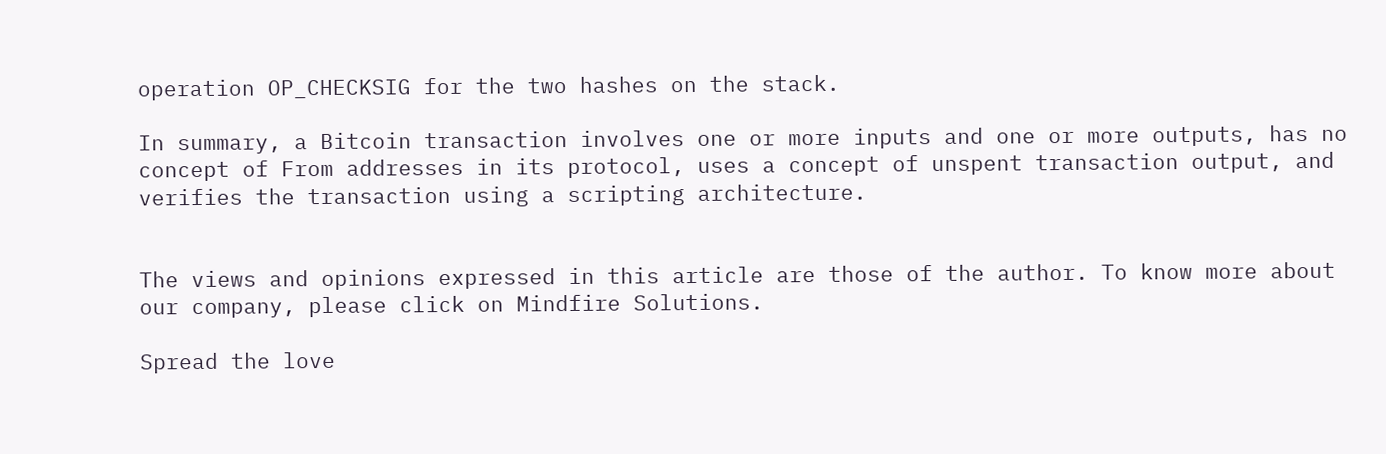operation OP_CHECKSIG for the two hashes on the stack.

In summary, a Bitcoin transaction involves one or more inputs and one or more outputs, has no concept of From addresses in its protocol, uses a concept of unspent transaction output, and verifies the transaction using a scripting architecture.


The views and opinions expressed in this article are those of the author. To know more about our company, please click on Mindfire Solutions.

Spread the love